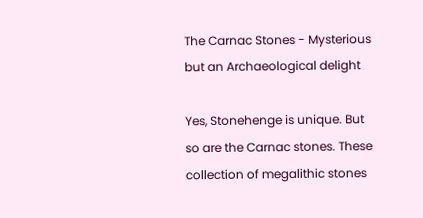The Carnac Stones - Mysterious but an Archaeological delight

Yes, Stonehenge is unique. But so are the Carnac stones. These collection of megalithic stones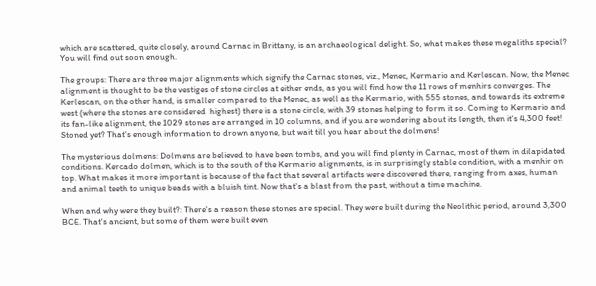which are scattered, quite closely, around Carnac in Brittany, is an archaeological delight. So, what makes these megaliths special? You will find out soon enough.

The groups: There are three major alignments which signify the Carnac stones, viz., Menec, Kermario and Kerlescan. Now, the Menec alignment is thought to be the vestiges of stone circles at either ends, as you will find how the 11 rows of menhirs converges. The Kerlescan, on the other hand, is smaller compared to the Menec, as well as the Kermario, with 555 stones, and towards its extreme west (where the stones are considered  highest) there is a stone circle, with 39 stones helping to form it so. Coming to Kermario and its fan-like alignment, the 1029 stones are arranged in 10 columns, and if you are wondering about its length, then it's 4,300 feet! Stoned yet? That's enough information to drown anyone, but wait till you hear about the dolmens!

The mysterious dolmens: Dolmens are believed to have been tombs, and you will find plenty in Carnac, most of them in dilapidated conditions. Kercado dolmen, which is to the south of the Kermario alignments, is in surprisingly stable condition, with a menhir on top. What makes it more important is because of the fact that several artifacts were discovered there, ranging from axes, human and animal teeth to unique beads with a bluish tint. Now that's a blast from the past, without a time machine.

When and why were they built?: There's a reason these stones are special. They were built during the Neolithic period, around 3,300 BCE. That's ancient, but some of them were built even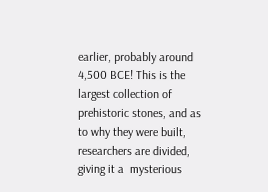earlier, probably around 4,500 BCE! This is the largest collection of prehistoric stones, and as to why they were built, researchers are divided, giving it a  mysterious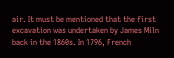air. It must be mentioned that the first excavation was undertaken by James Miln back in the 1860s. In 1796, French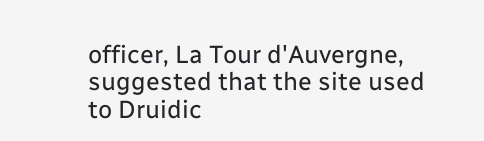officer, La Tour d'Auvergne, suggested that the site used to Druidic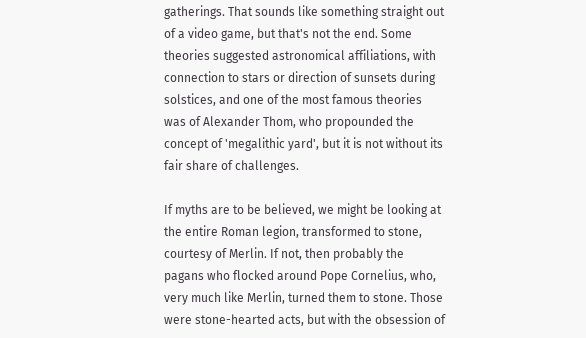gatherings. That sounds like something straight out of a video game, but that's not the end. Some theories suggested astronomical affiliations, with connection to stars or direction of sunsets during solstices, and one of the most famous theories was of Alexander Thom, who propounded the concept of 'megalithic yard', but it is not without its fair share of challenges.

If myths are to be believed, we might be looking at the entire Roman legion, transformed to stone, courtesy of Merlin. If not, then probably the pagans who flocked around Pope Cornelius, who, very much like Merlin, turned them to stone. Those were stone-hearted acts, but with the obsession of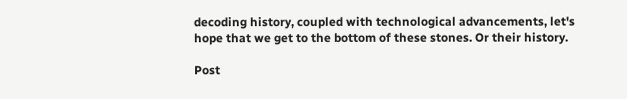decoding history, coupled with technological advancements, let's hope that we get to the bottom of these stones. Or their history.

Post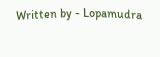Written by - Lopamudra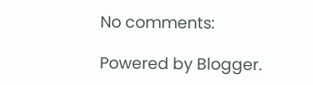No comments:

Powered by Blogger.